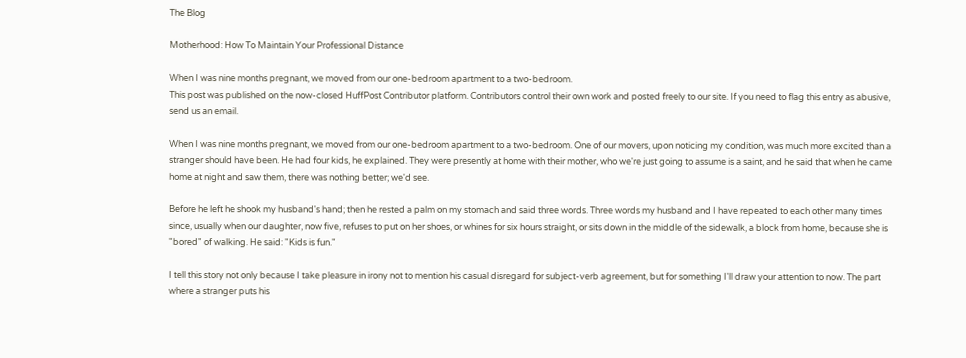The Blog

Motherhood: How To Maintain Your Professional Distance

When I was nine months pregnant, we moved from our one-bedroom apartment to a two-bedroom.
This post was published on the now-closed HuffPost Contributor platform. Contributors control their own work and posted freely to our site. If you need to flag this entry as abusive, send us an email.

When I was nine months pregnant, we moved from our one-bedroom apartment to a two-bedroom. One of our movers, upon noticing my condition, was much more excited than a stranger should have been. He had four kids, he explained. They were presently at home with their mother, who we're just going to assume is a saint, and he said that when he came home at night and saw them, there was nothing better; we'd see.

Before he left he shook my husband's hand; then he rested a palm on my stomach and said three words. Three words my husband and I have repeated to each other many times since, usually when our daughter, now five, refuses to put on her shoes, or whines for six hours straight, or sits down in the middle of the sidewalk, a block from home, because she is "bored" of walking. He said: "Kids is fun."

I tell this story not only because I take pleasure in irony not to mention his casual disregard for subject-verb agreement, but for something I'll draw your attention to now. The part where a stranger puts his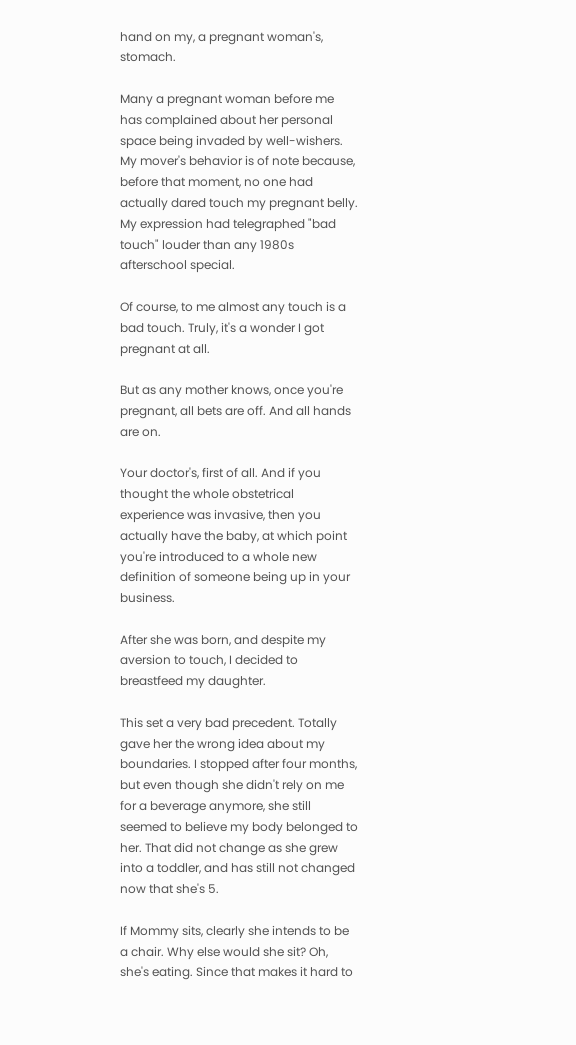hand on my, a pregnant woman's, stomach.

Many a pregnant woman before me has complained about her personal space being invaded by well-wishers. My mover's behavior is of note because, before that moment, no one had actually dared touch my pregnant belly. My expression had telegraphed "bad touch" louder than any 1980s afterschool special.

Of course, to me almost any touch is a bad touch. Truly, it's a wonder I got pregnant at all.

But as any mother knows, once you're pregnant, all bets are off. And all hands are on.

Your doctor's, first of all. And if you thought the whole obstetrical experience was invasive, then you actually have the baby, at which point you're introduced to a whole new definition of someone being up in your business.

After she was born, and despite my aversion to touch, I decided to breastfeed my daughter.

This set a very bad precedent. Totally gave her the wrong idea about my boundaries. I stopped after four months, but even though she didn't rely on me for a beverage anymore, she still seemed to believe my body belonged to her. That did not change as she grew into a toddler, and has still not changed now that she's 5.

If Mommy sits, clearly she intends to be a chair. Why else would she sit? Oh, she's eating. Since that makes it hard to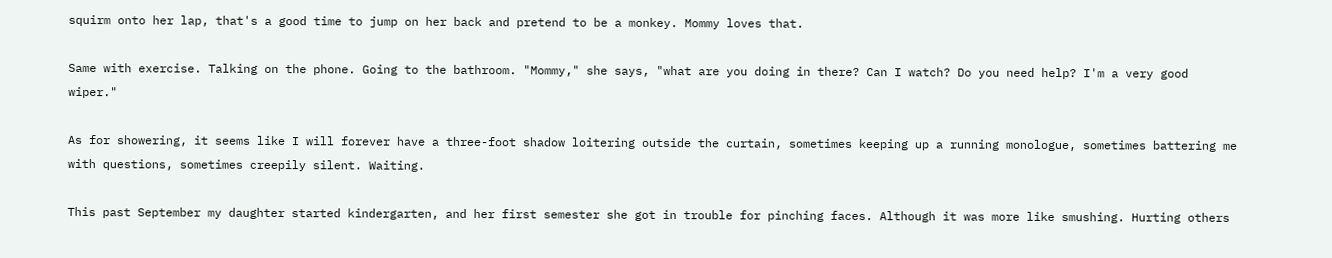squirm onto her lap, that's a good time to jump on her back and pretend to be a monkey. Mommy loves that.

Same with exercise. Talking on the phone. Going to the bathroom. "Mommy," she says, "what are you doing in there? Can I watch? Do you need help? I'm a very good wiper."

As for showering, it seems like I will forever have a three-foot shadow loitering outside the curtain, sometimes keeping up a running monologue, sometimes battering me with questions, sometimes creepily silent. Waiting.

This past September my daughter started kindergarten, and her first semester she got in trouble for pinching faces. Although it was more like smushing. Hurting others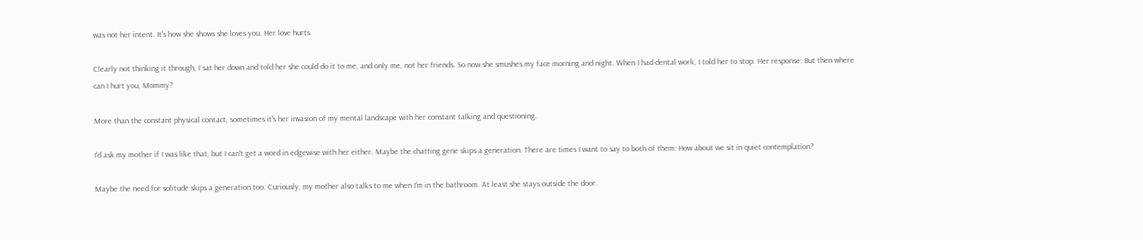was not her intent. It's how she shows she loves you. Her love hurts.

Clearly not thinking it through, I sat her down and told her she could do it to me, and only me, not her friends. So now she smushes my face morning and night. When I had dental work, I told her to stop. Her response: But then where can I hurt you, Mommy?

More than the constant physical contact, sometimes it's her invasion of my mental landscape with her constant talking and questioning.

I'd ask my mother if I was like that, but I can't get a word in edgewise with her either. Maybe the chatting gene skips a generation. There are times I want to say to both of them: How about we sit in quiet contemplation?

Maybe the need for solitude skips a generation too. Curiously, my mother also talks to me when I'm in the bathroom. At least she stays outside the door.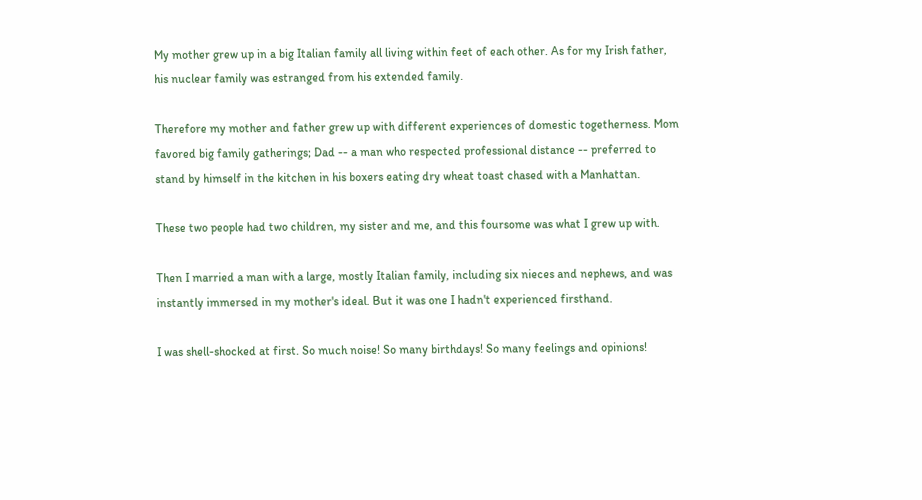My mother grew up in a big Italian family all living within feet of each other. As for my Irish father, his nuclear family was estranged from his extended family.

Therefore my mother and father grew up with different experiences of domestic togetherness. Mom favored big family gatherings; Dad -- a man who respected professional distance -- preferred to stand by himself in the kitchen in his boxers eating dry wheat toast chased with a Manhattan.

These two people had two children, my sister and me, and this foursome was what I grew up with.

Then I married a man with a large, mostly Italian family, including six nieces and nephews, and was instantly immersed in my mother's ideal. But it was one I hadn't experienced firsthand.

I was shell-shocked at first. So much noise! So many birthdays! So many feelings and opinions!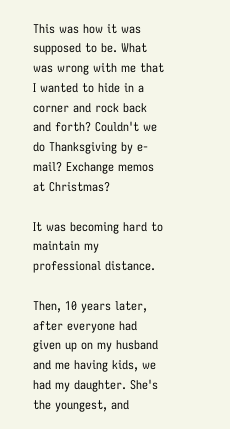This was how it was supposed to be. What was wrong with me that I wanted to hide in a corner and rock back and forth? Couldn't we do Thanksgiving by e-mail? Exchange memos at Christmas?

It was becoming hard to maintain my professional distance.

Then, 10 years later, after everyone had given up on my husband and me having kids, we had my daughter. She's the youngest, and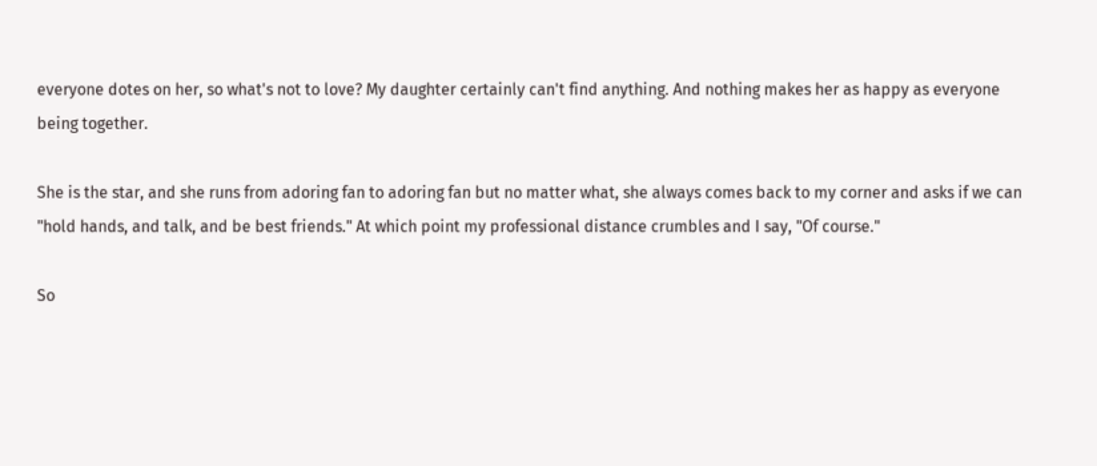everyone dotes on her, so what's not to love? My daughter certainly can't find anything. And nothing makes her as happy as everyone being together.

She is the star, and she runs from adoring fan to adoring fan but no matter what, she always comes back to my corner and asks if we can "hold hands, and talk, and be best friends." At which point my professional distance crumbles and I say, "Of course."

So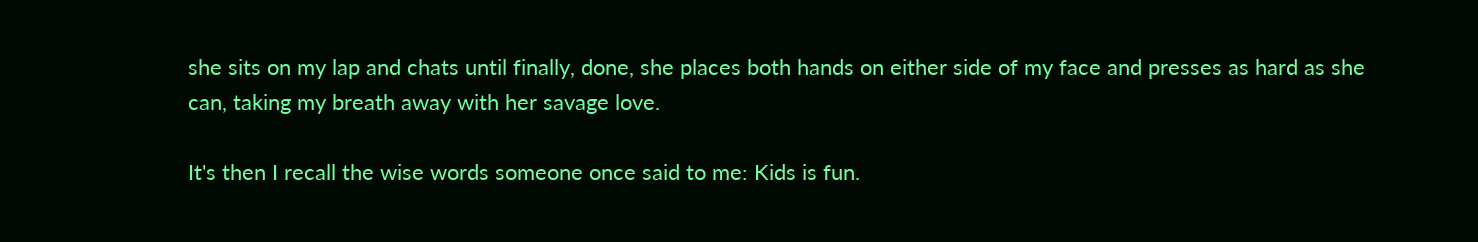she sits on my lap and chats until finally, done, she places both hands on either side of my face and presses as hard as she can, taking my breath away with her savage love.

It's then I recall the wise words someone once said to me: Kids is fun.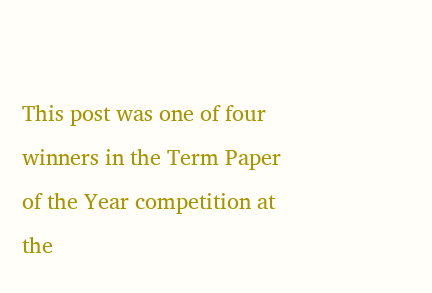This post was one of four winners in the Term Paper of the Year competition at the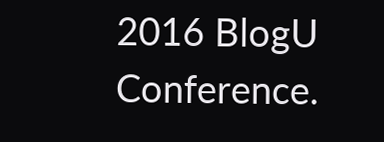2016 BlogU Conference.